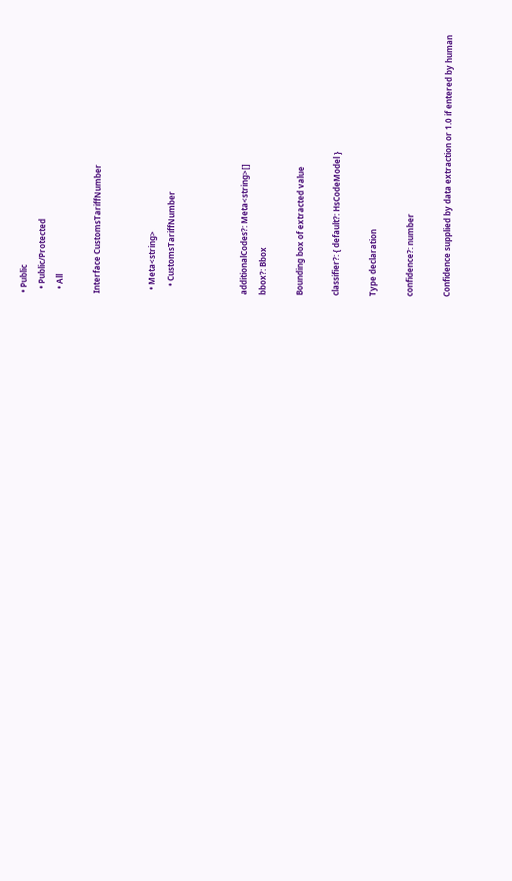• Public
  • Public/Protected
  • All

Interface CustomsTariffNumber


  • Meta<string>
    • CustomsTariffNumber



additionalCodes?: Meta<string>[]
bbox?: Bbox

Bounding box of extracted value

classifier?: { default?: HsCodeModel }

Type declaration

confidence?: number

Confidence supplied by data extraction or 1.0 if entered by human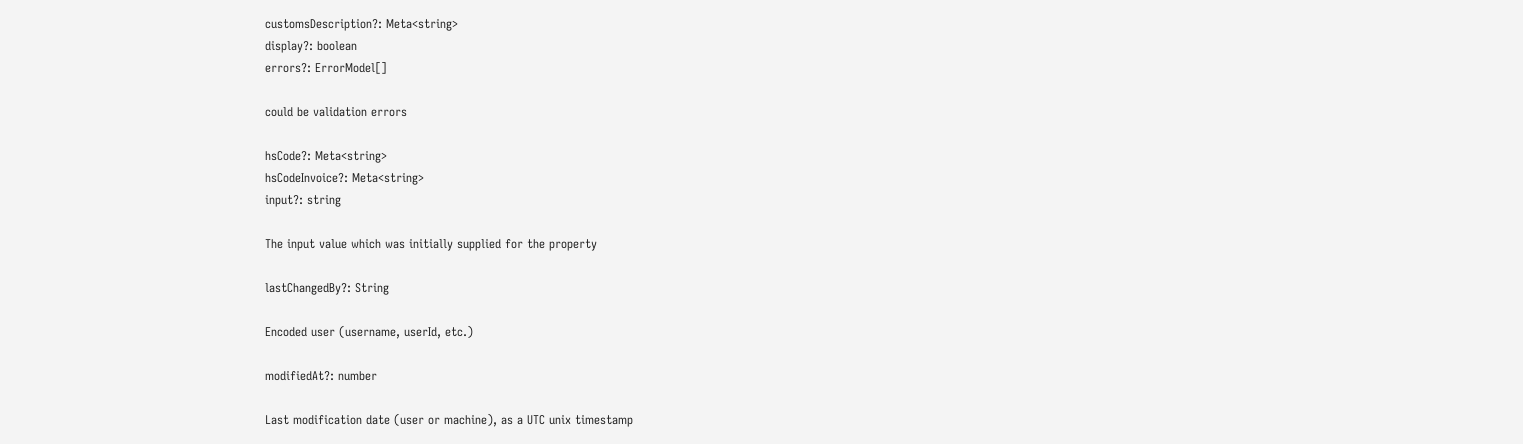customsDescription?: Meta<string>
display?: boolean
errors?: ErrorModel[]

could be validation errors

hsCode?: Meta<string>
hsCodeInvoice?: Meta<string>
input?: string

The input value which was initially supplied for the property

lastChangedBy?: String

Encoded user (username, userId, etc.)

modifiedAt?: number

Last modification date (user or machine), as a UTC unix timestamp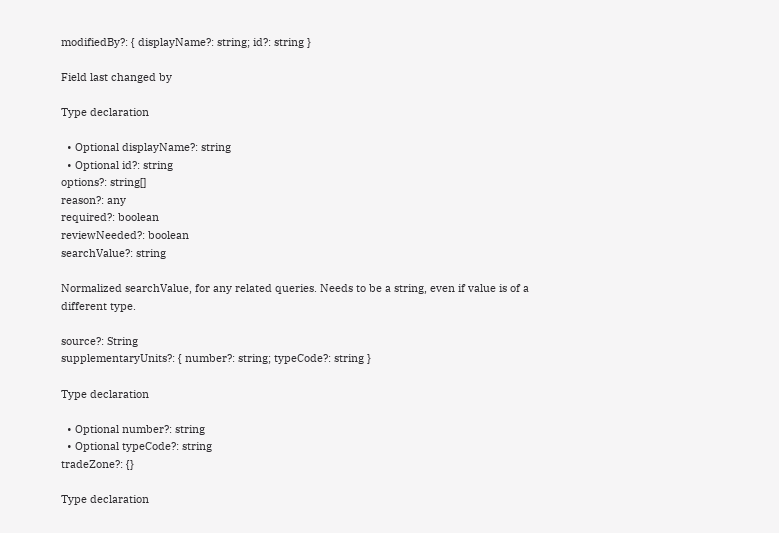modifiedBy?: { displayName?: string; id?: string }

Field last changed by

Type declaration

  • Optional displayName?: string
  • Optional id?: string
options?: string[]
reason?: any
required?: boolean
reviewNeeded?: boolean
searchValue?: string

Normalized searchValue, for any related queries. Needs to be a string, even if value is of a different type.

source?: String
supplementaryUnits?: { number?: string; typeCode?: string }

Type declaration

  • Optional number?: string
  • Optional typeCode?: string
tradeZone?: {}

Type declaration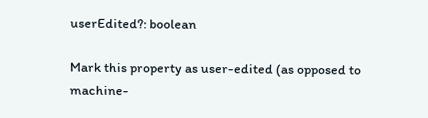userEdited?: boolean

Mark this property as user-edited (as opposed to machine-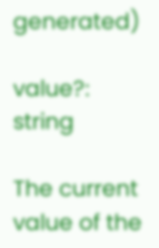generated)

value?: string

The current value of the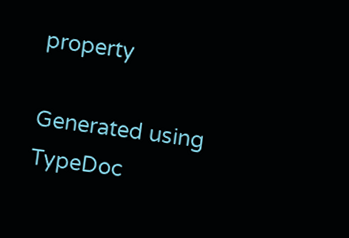property

Generated using TypeDoc